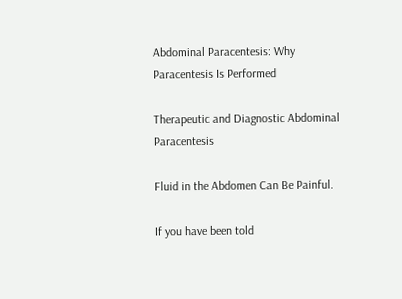Abdominal Paracentesis: Why Paracentesis Is Performed

Therapeutic and Diagnostic Abdominal Paracentesis

Fluid in the Abdomen Can Be Painful.

If you have been told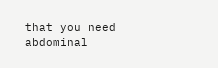that you need abdominal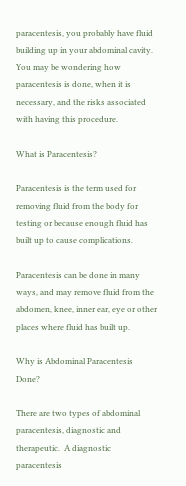paracentesis, you probably have fluid building up in your abdominal cavity.  You may be wondering how paracentesis is done, when it is necessary, and the risks associated with having this procedure.

What is Paracentesis?

Paracentesis is the term used for removing fluid from the body for testing or because enough fluid has built up to cause complications.

Paracentesis can be done in many ways, and may remove fluid from the abdomen, knee, inner ear, eye or other places where fluid has built up.

Why is Abdominal Paracentesis Done?

There are two types of abdominal paracentesis, diagnostic and therapeutic.  A diagnostic paracentesis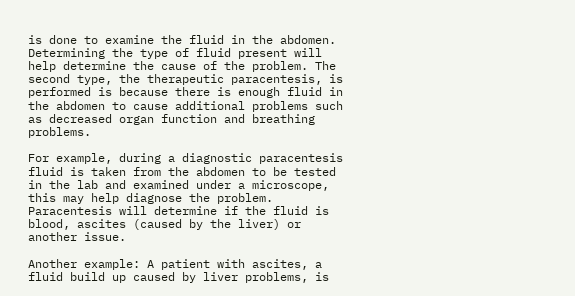is done to examine the fluid in the abdomen.   Determining the type of fluid present will help determine the cause of the problem. The second type, the therapeutic paracentesis, is performed is because there is enough fluid in the abdomen to cause additional problems such as decreased organ function and breathing problems.

For example, during a diagnostic paracentesis fluid is taken from the abdomen to be tested in the lab and examined under a microscope, this may help diagnose the problem.  Paracentesis will determine if the fluid is blood, ascites (caused by the liver) or another issue.

Another example: A patient with ascites, a fluid build up caused by liver problems, is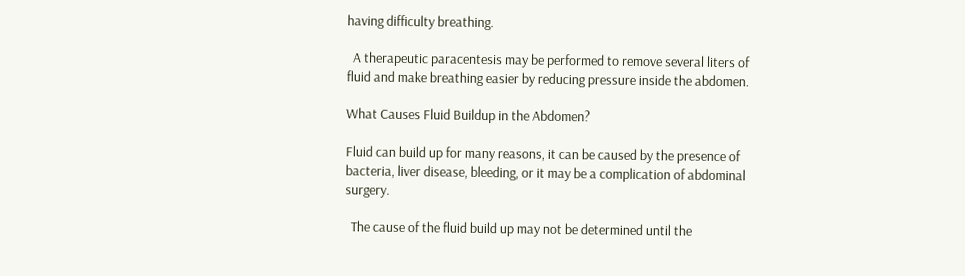having difficulty breathing.

  A therapeutic paracentesis may be performed to remove several liters of fluid and make breathing easier by reducing pressure inside the abdomen.

What Causes Fluid Buildup in the Abdomen?

Fluid can build up for many reasons, it can be caused by the presence of bacteria, liver disease, bleeding, or it may be a complication of abdominal surgery.

  The cause of the fluid build up may not be determined until the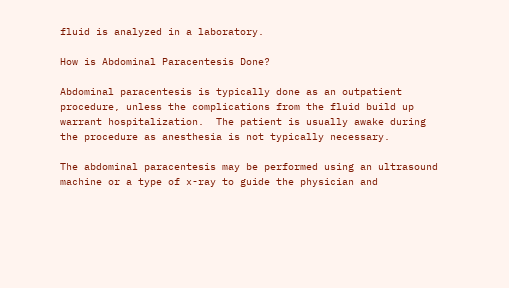fluid is analyzed in a laboratory.

How is Abdominal Paracentesis Done?

Abdominal paracentesis is typically done as an outpatient procedure, unless the complications from the fluid build up warrant hospitalization.  The patient is usually awake during the procedure as anesthesia is not typically necessary.

The abdominal paracentesis may be performed using an ultrasound machine or a type of x-ray to guide the physician and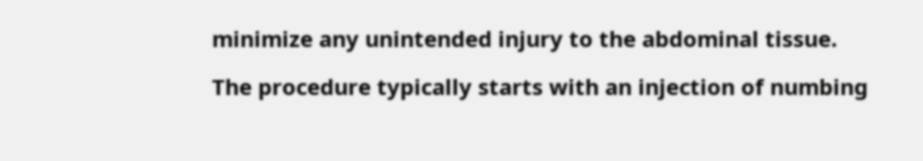minimize any unintended injury to the abdominal tissue.

The procedure typically starts with an injection of numbing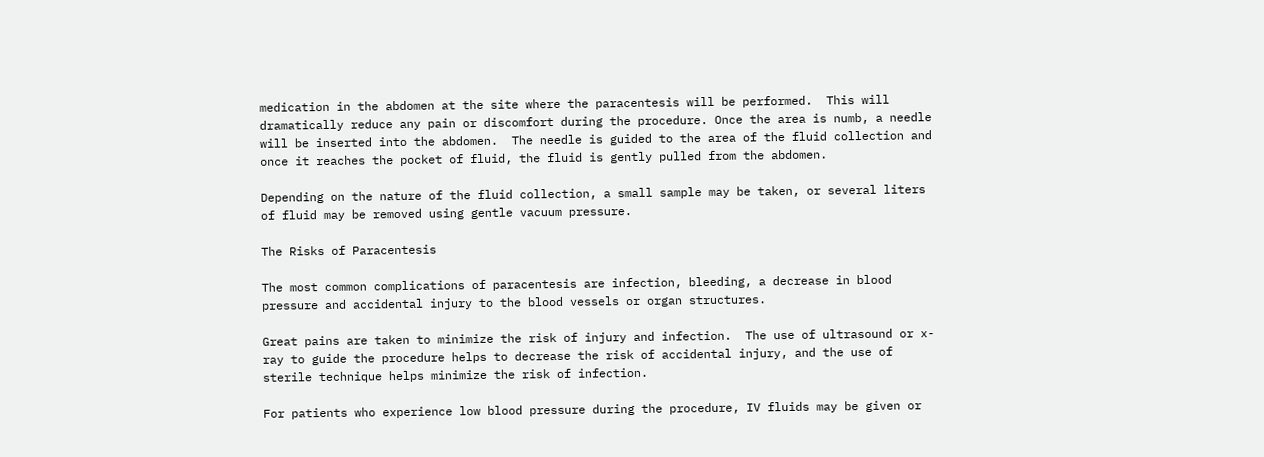medication in the abdomen at the site where the paracentesis will be performed.  This will dramatically reduce any pain or discomfort during the procedure. Once the area is numb, a needle will be inserted into the abdomen.  The needle is guided to the area of the fluid collection and once it reaches the pocket of fluid, the fluid is gently pulled from the abdomen.

Depending on the nature of the fluid collection, a small sample may be taken, or several liters of fluid may be removed using gentle vacuum pressure.

The Risks of Paracentesis

The most common complications of paracentesis are infection, bleeding, a decrease in blood pressure and accidental injury to the blood vessels or organ structures.

Great pains are taken to minimize the risk of injury and infection.  The use of ultrasound or x-ray to guide the procedure helps to decrease the risk of accidental injury, and the use of sterile technique helps minimize the risk of infection.

For patients who experience low blood pressure during the procedure, IV fluids may be given or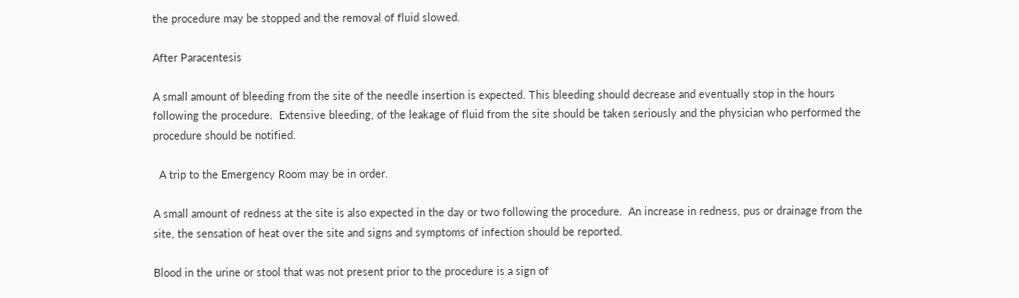the procedure may be stopped and the removal of fluid slowed.

After Paracentesis

A small amount of bleeding from the site of the needle insertion is expected. This bleeding should decrease and eventually stop in the hours following the procedure.  Extensive bleeding, of the leakage of fluid from the site should be taken seriously and the physician who performed the procedure should be notified.

  A trip to the Emergency Room may be in order.

A small amount of redness at the site is also expected in the day or two following the procedure.  An increase in redness, pus or drainage from the site, the sensation of heat over the site and signs and symptoms of infection should be reported.

Blood in the urine or stool that was not present prior to the procedure is a sign of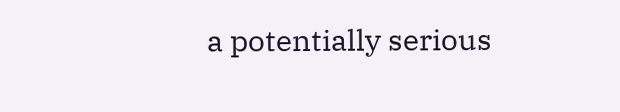a potentially serious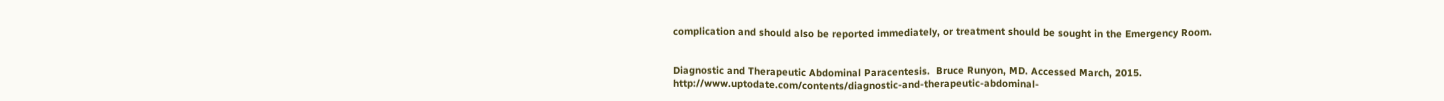complication and should also be reported immediately, or treatment should be sought in the Emergency Room.


Diagnostic and Therapeutic Abdominal Paracentesis.  Bruce Runyon, MD. Accessed March, 2015. http://www.uptodate.com/contents/diagnostic-and-therapeutic-abdominal-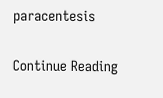paracentesis

Continue Reading